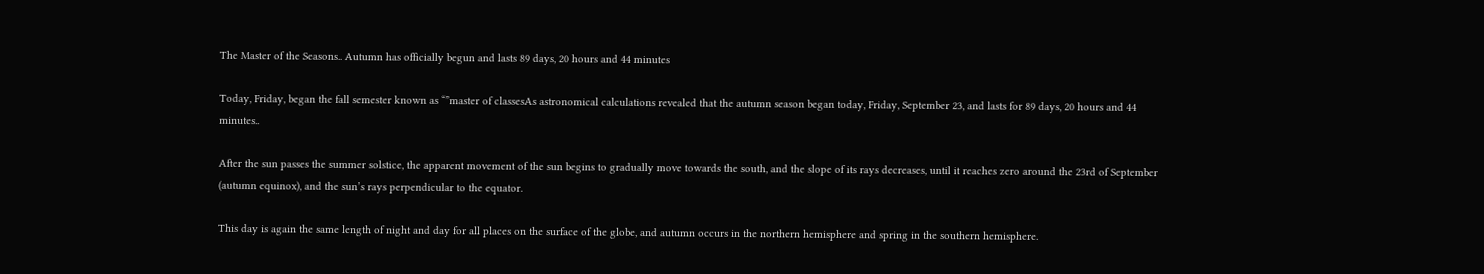The Master of the Seasons.. Autumn has officially begun and lasts 89 days, 20 hours and 44 minutes

Today, Friday, began the fall semester known as “”master of classesAs astronomical calculations revealed that the autumn season began today, Friday, September 23, and lasts for 89 days, 20 hours and 44 minutes..

After the sun passes the summer solstice, the apparent movement of the sun begins to gradually move towards the south, and the slope of its rays decreases, until it reaches zero around the 23rd of September (autumn equinox), and the sun’s rays perpendicular to the equator.

This day is again the same length of night and day for all places on the surface of the globe, and autumn occurs in the northern hemisphere and spring in the southern hemisphere.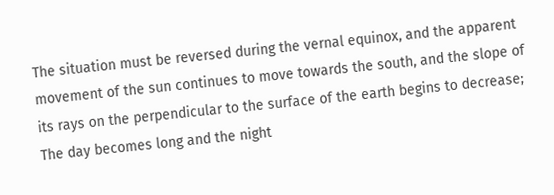The situation must be reversed during the vernal equinox, and the apparent movement of the sun continues to move towards the south, and the slope of its rays on the perpendicular to the surface of the earth begins to decrease; The day becomes long and the night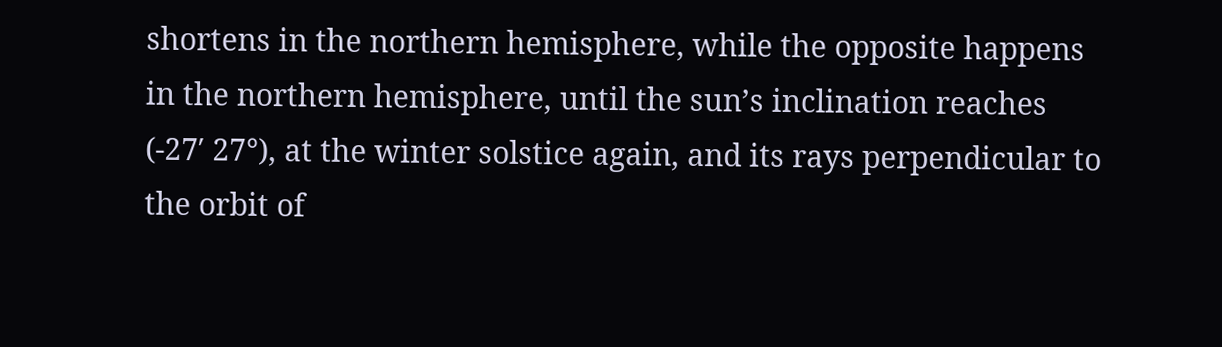shortens in the northern hemisphere, while the opposite happens in the northern hemisphere, until the sun’s inclination reaches (-27′ 27°), at the winter solstice again, and its rays perpendicular to the orbit of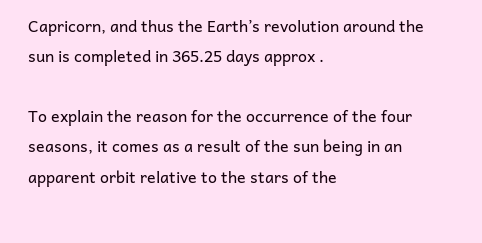Capricorn, and thus the Earth’s revolution around the sun is completed in 365.25 days approx .

To explain the reason for the occurrence of the four seasons, it comes as a result of the sun being in an apparent orbit relative to the stars of the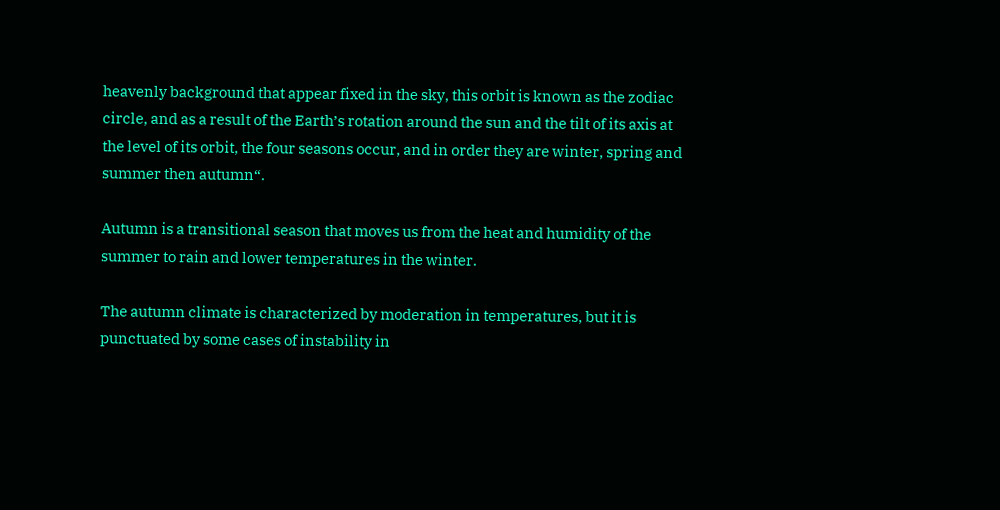heavenly background that appear fixed in the sky, this orbit is known as the zodiac circle, and as a result of the Earth’s rotation around the sun and the tilt of its axis at the level of its orbit, the four seasons occur, and in order they are winter, spring and summer then autumn“.

Autumn is a transitional season that moves us from the heat and humidity of the summer to rain and lower temperatures in the winter.

The autumn climate is characterized by moderation in temperatures, but it is punctuated by some cases of instability in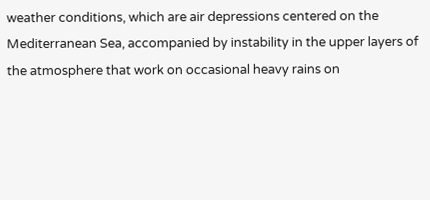weather conditions, which are air depressions centered on the Mediterranean Sea, accompanied by instability in the upper layers of the atmosphere that work on occasional heavy rains on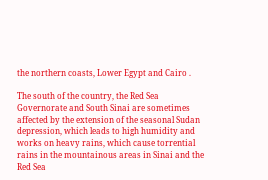the northern coasts, Lower Egypt and Cairo .

The south of the country, the Red Sea Governorate and South Sinai are sometimes affected by the extension of the seasonal Sudan depression, which leads to high humidity and works on heavy rains, which cause torrential rains in the mountainous areas in Sinai and the Red Sea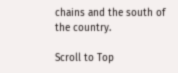chains and the south of the country.

Scroll to Top